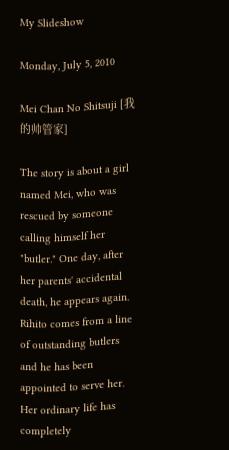My Slideshow

Monday, July 5, 2010

Mei Chan No Shitsuji [我的帅管家]

The story is about a girl named Mei, who was rescued by someone calling himself her "butler." One day, after her parents' accidental death, he appears again. Rihito comes from a line of outstanding butlers and he has been appointed to serve her. Her ordinary life has completely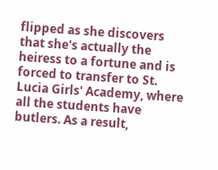flipped as she discovers that she's actually the heiress to a fortune and is forced to transfer to St. Lucia Girls' Academy, where all the students have butlers. As a result,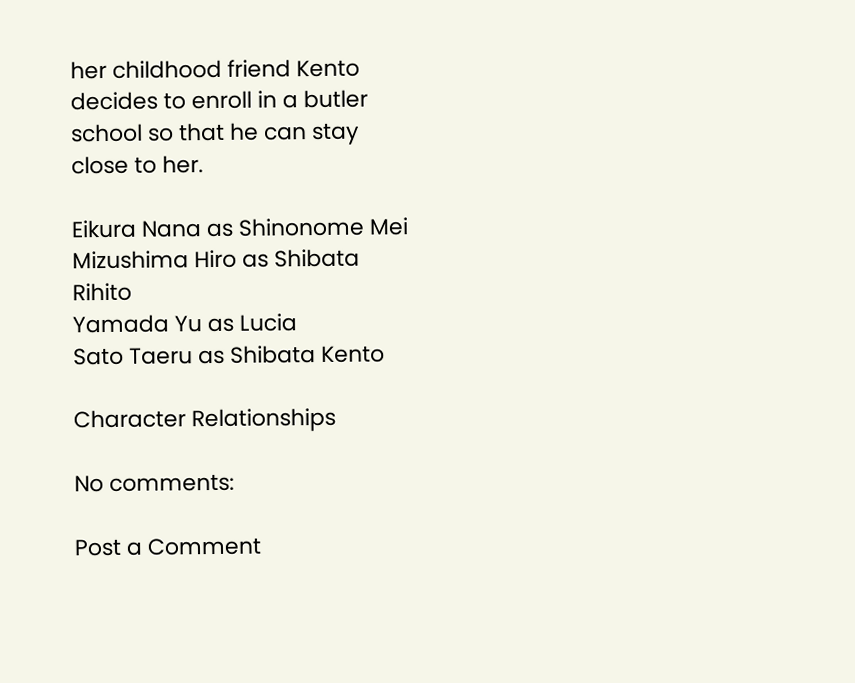her childhood friend Kento decides to enroll in a butler school so that he can stay close to her.

Eikura Nana as Shinonome Mei
Mizushima Hiro as Shibata Rihito
Yamada Yu as Lucia
Sato Taeru as Shibata Kento

Character Relationships

No comments:

Post a Comment